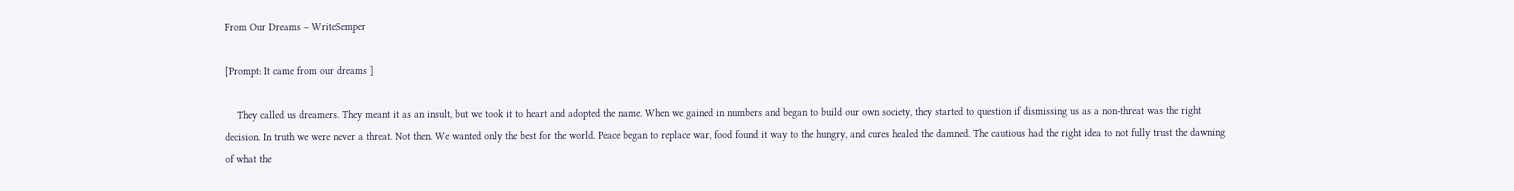From Our Dreams – WriteSemper

[Prompt: It came from our dreams ]

    They called us dreamers. They meant it as an insult, but we took it to heart and adopted the name. When we gained in numbers and began to build our own society, they started to question if dismissing us as a non-threat was the right decision. In truth we were never a threat. Not then. We wanted only the best for the world. Peace began to replace war, food found it way to the hungry, and cures healed the damned. The cautious had the right idea to not fully trust the dawning of what the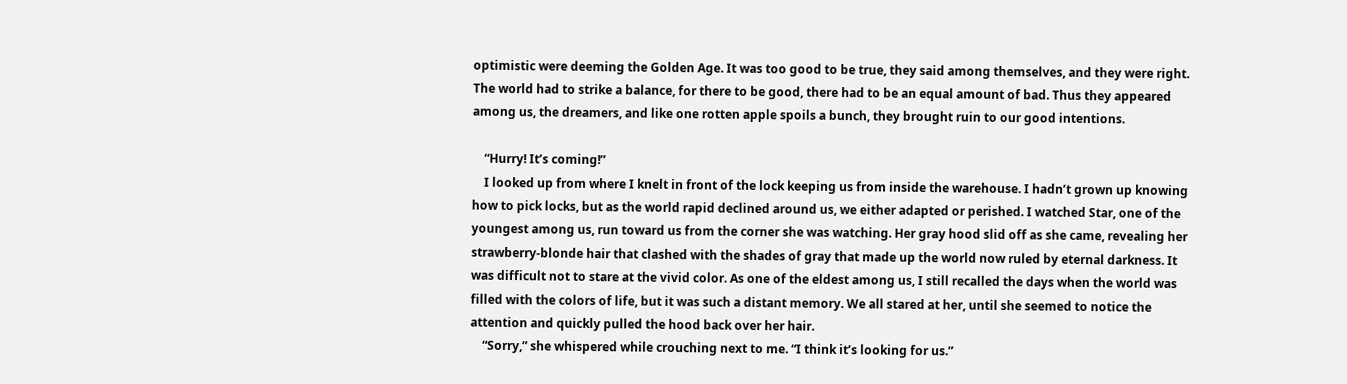optimistic were deeming the Golden Age. It was too good to be true, they said among themselves, and they were right. The world had to strike a balance, for there to be good, there had to be an equal amount of bad. Thus they appeared among us, the dreamers, and like one rotten apple spoils a bunch, they brought ruin to our good intentions.

    “Hurry! It’s coming!”
    I looked up from where I knelt in front of the lock keeping us from inside the warehouse. I hadn’t grown up knowing how to pick locks, but as the world rapid declined around us, we either adapted or perished. I watched Star, one of the youngest among us, run toward us from the corner she was watching. Her gray hood slid off as she came, revealing her strawberry-blonde hair that clashed with the shades of gray that made up the world now ruled by eternal darkness. It was difficult not to stare at the vivid color. As one of the eldest among us, I still recalled the days when the world was filled with the colors of life, but it was such a distant memory. We all stared at her, until she seemed to notice the attention and quickly pulled the hood back over her hair.
    “Sorry,” she whispered while crouching next to me. “I think it’s looking for us.”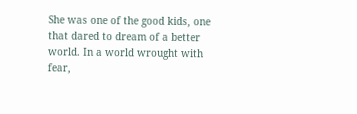She was one of the good kids, one that dared to dream of a better world. In a world wrought with fear,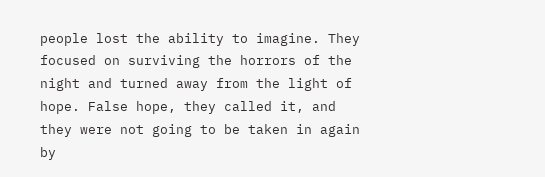people lost the ability to imagine. They focused on surviving the horrors of the night and turned away from the light of hope. False hope, they called it, and they were not going to be taken in again by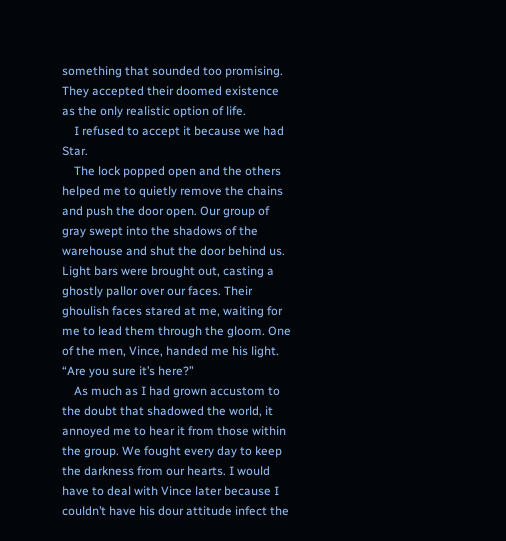something that sounded too promising. They accepted their doomed existence as the only realistic option of life.
    I refused to accept it because we had Star.
    The lock popped open and the others helped me to quietly remove the chains and push the door open. Our group of gray swept into the shadows of the warehouse and shut the door behind us. Light bars were brought out, casting a ghostly pallor over our faces. Their ghoulish faces stared at me, waiting for me to lead them through the gloom. One of the men, Vince, handed me his light. “Are you sure it’s here?”
    As much as I had grown accustom to the doubt that shadowed the world, it annoyed me to hear it from those within the group. We fought every day to keep the darkness from our hearts. I would have to deal with Vince later because I couldn’t have his dour attitude infect the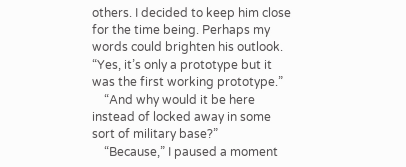others. I decided to keep him close for the time being. Perhaps my words could brighten his outlook. “Yes, it’s only a prototype but it was the first working prototype.”
    “And why would it be here instead of locked away in some sort of military base?”
    “Because,” I paused a moment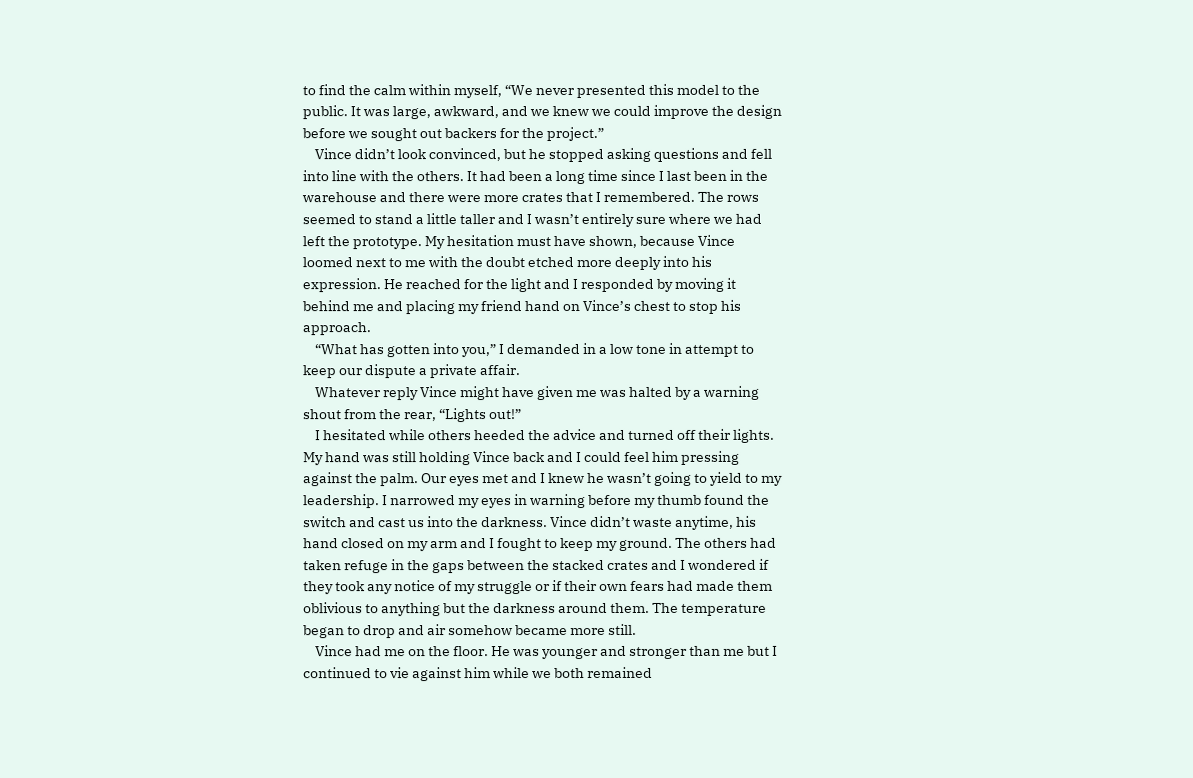to find the calm within myself, “We never presented this model to the public. It was large, awkward, and we knew we could improve the design before we sought out backers for the project.”
    Vince didn’t look convinced, but he stopped asking questions and fell into line with the others. It had been a long time since I last been in the warehouse and there were more crates that I remembered. The rows seemed to stand a little taller and I wasn’t entirely sure where we had left the prototype. My hesitation must have shown, because Vince loomed next to me with the doubt etched more deeply into his expression. He reached for the light and I responded by moving it behind me and placing my friend hand on Vince’s chest to stop his approach.
    “What has gotten into you,” I demanded in a low tone in attempt to keep our dispute a private affair.
    Whatever reply Vince might have given me was halted by a warning shout from the rear, “Lights out!”
    I hesitated while others heeded the advice and turned off their lights. My hand was still holding Vince back and I could feel him pressing against the palm. Our eyes met and I knew he wasn’t going to yield to my leadership. I narrowed my eyes in warning before my thumb found the switch and cast us into the darkness. Vince didn’t waste anytime, his hand closed on my arm and I fought to keep my ground. The others had taken refuge in the gaps between the stacked crates and I wondered if they took any notice of my struggle or if their own fears had made them oblivious to anything but the darkness around them. The temperature began to drop and air somehow became more still.
    Vince had me on the floor. He was younger and stronger than me but I continued to vie against him while we both remained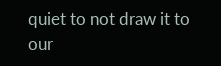quiet to not draw it to our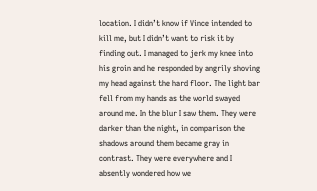location. I didn’t know if Vince intended to kill me, but I didn’t want to risk it by finding out. I managed to jerk my knee into his groin and he responded by angrily shoving my head against the hard floor. The light bar fell from my hands as the world swayed around me. In the blur I saw them. They were darker than the night, in comparison the shadows around them became gray in contrast. They were everywhere and I absently wondered how we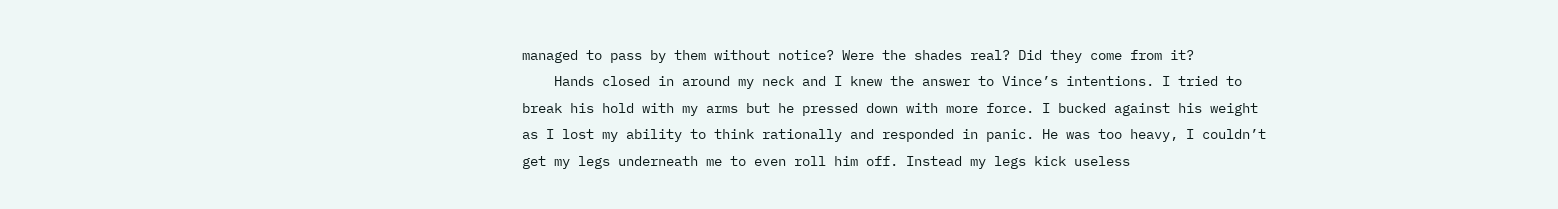managed to pass by them without notice? Were the shades real? Did they come from it?
    Hands closed in around my neck and I knew the answer to Vince’s intentions. I tried to break his hold with my arms but he pressed down with more force. I bucked against his weight as I lost my ability to think rationally and responded in panic. He was too heavy, I couldn’t get my legs underneath me to even roll him off. Instead my legs kick useless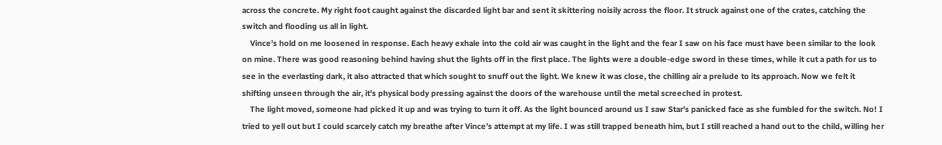across the concrete. My right foot caught against the discarded light bar and sent it skittering noisily across the floor. It struck against one of the crates, catching the switch and flooding us all in light.
    Vince’s hold on me loosened in response. Each heavy exhale into the cold air was caught in the light and the fear I saw on his face must have been similar to the look on mine. There was good reasoning behind having shut the lights off in the first place. The lights were a double-edge sword in these times, while it cut a path for us to see in the everlasting dark, it also attracted that which sought to snuff out the light. We knew it was close, the chilling air a prelude to its approach. Now we felt it shifting unseen through the air, it’s physical body pressing against the doors of the warehouse until the metal screeched in protest.
    The light moved, someone had picked it up and was trying to turn it off. As the light bounced around us I saw Star’s panicked face as she fumbled for the switch. No! I tried to yell out but I could scarcely catch my breathe after Vince’s attempt at my life. I was still trapped beneath him, but I still reached a hand out to the child, willing her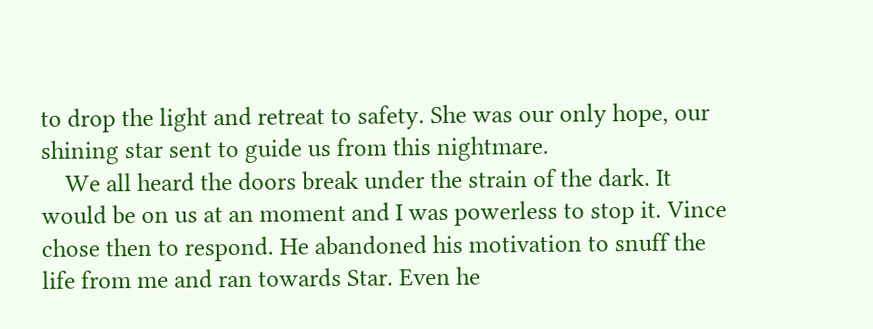to drop the light and retreat to safety. She was our only hope, our shining star sent to guide us from this nightmare.
    We all heard the doors break under the strain of the dark. It would be on us at an moment and I was powerless to stop it. Vince chose then to respond. He abandoned his motivation to snuff the life from me and ran towards Star. Even he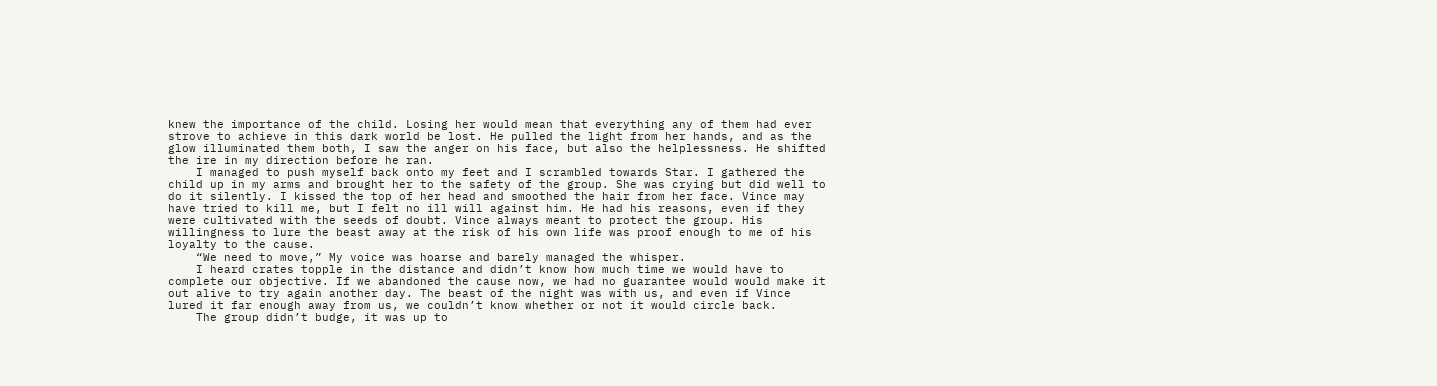knew the importance of the child. Losing her would mean that everything any of them had ever strove to achieve in this dark world be lost. He pulled the light from her hands, and as the glow illuminated them both, I saw the anger on his face, but also the helplessness. He shifted the ire in my direction before he ran.
    I managed to push myself back onto my feet and I scrambled towards Star. I gathered the child up in my arms and brought her to the safety of the group. She was crying but did well to do it silently. I kissed the top of her head and smoothed the hair from her face. Vince may have tried to kill me, but I felt no ill will against him. He had his reasons, even if they were cultivated with the seeds of doubt. Vince always meant to protect the group. His willingness to lure the beast away at the risk of his own life was proof enough to me of his loyalty to the cause.
    “We need to move,” My voice was hoarse and barely managed the whisper.
    I heard crates topple in the distance and didn’t know how much time we would have to complete our objective. If we abandoned the cause now, we had no guarantee would would make it out alive to try again another day. The beast of the night was with us, and even if Vince lured it far enough away from us, we couldn’t know whether or not it would circle back.
    The group didn’t budge, it was up to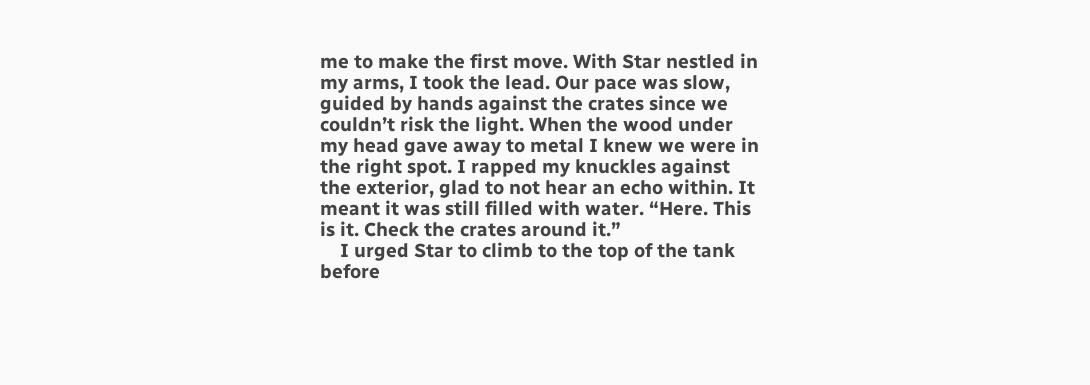me to make the first move. With Star nestled in my arms, I took the lead. Our pace was slow, guided by hands against the crates since we couldn’t risk the light. When the wood under my head gave away to metal I knew we were in the right spot. I rapped my knuckles against the exterior, glad to not hear an echo within. It meant it was still filled with water. “Here. This is it. Check the crates around it.”
    I urged Star to climb to the top of the tank before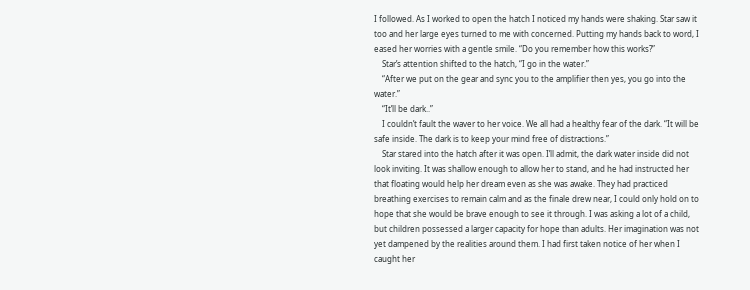I followed. As I worked to open the hatch I noticed my hands were shaking. Star saw it too and her large eyes turned to me with concerned. Putting my hands back to word, I eased her worries with a gentle smile. “Do you remember how this works?”
    Star’s attention shifted to the hatch, “I go in the water.”
    “After we put on the gear and sync you to the amplifier then yes, you go into the water.”
    “It’ll be dark..”
    I couldn’t fault the waver to her voice. We all had a healthy fear of the dark. “It will be safe inside. The dark is to keep your mind free of distractions.”
    Star stared into the hatch after it was open. I’ll admit, the dark water inside did not look inviting. It was shallow enough to allow her to stand, and he had instructed her that floating would help her dream even as she was awake. They had practiced breathing exercises to remain calm and as the finale drew near, I could only hold on to hope that she would be brave enough to see it through. I was asking a lot of a child, but children possessed a larger capacity for hope than adults. Her imagination was not yet dampened by the realities around them. I had first taken notice of her when I caught her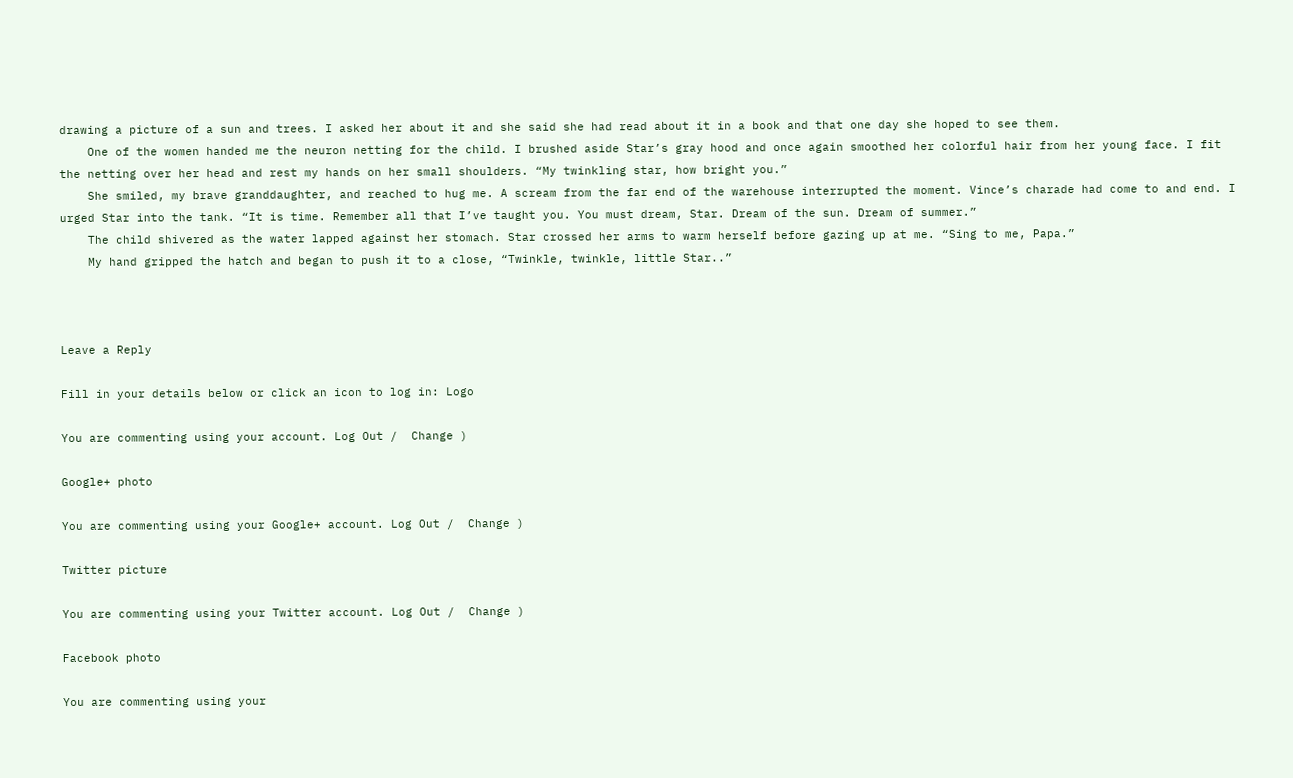drawing a picture of a sun and trees. I asked her about it and she said she had read about it in a book and that one day she hoped to see them.
    One of the women handed me the neuron netting for the child. I brushed aside Star’s gray hood and once again smoothed her colorful hair from her young face. I fit the netting over her head and rest my hands on her small shoulders. “My twinkling star, how bright you.”
    She smiled, my brave granddaughter, and reached to hug me. A scream from the far end of the warehouse interrupted the moment. Vince’s charade had come to and end. I urged Star into the tank. “It is time. Remember all that I’ve taught you. You must dream, Star. Dream of the sun. Dream of summer.”
    The child shivered as the water lapped against her stomach. Star crossed her arms to warm herself before gazing up at me. “Sing to me, Papa.”
    My hand gripped the hatch and began to push it to a close, “Twinkle, twinkle, little Star..”



Leave a Reply

Fill in your details below or click an icon to log in: Logo

You are commenting using your account. Log Out /  Change )

Google+ photo

You are commenting using your Google+ account. Log Out /  Change )

Twitter picture

You are commenting using your Twitter account. Log Out /  Change )

Facebook photo

You are commenting using your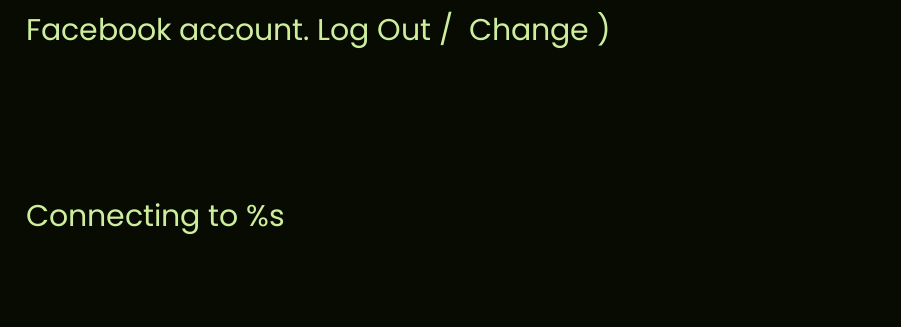Facebook account. Log Out /  Change )


Connecting to %s